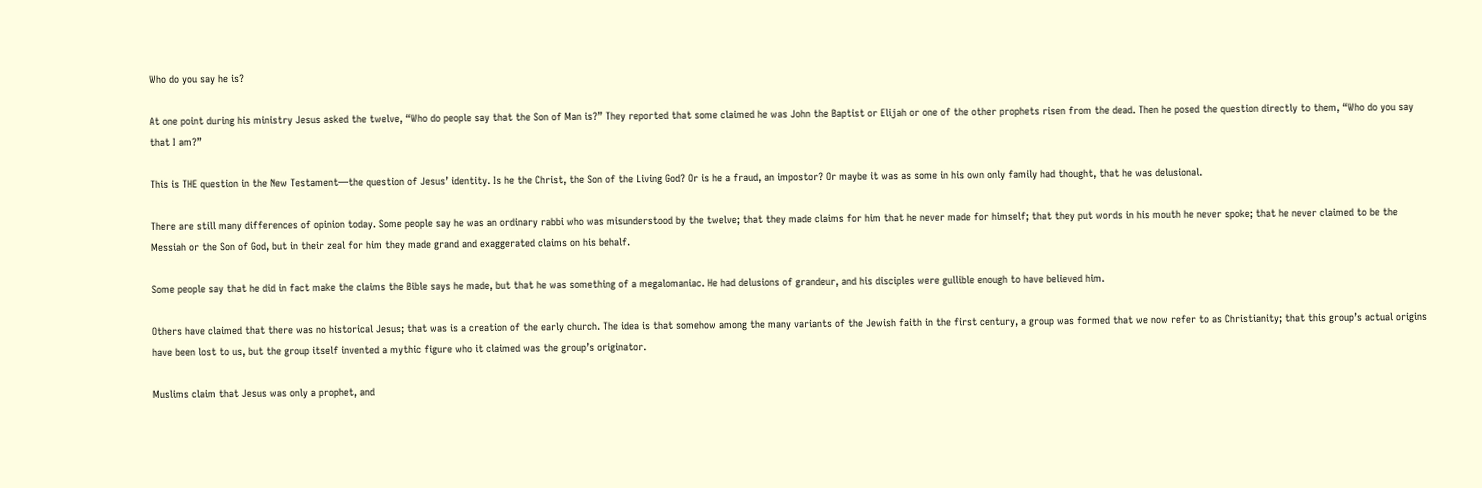Who do you say he is?

At one point during his ministry Jesus asked the twelve, “Who do people say that the Son of Man is?” They reported that some claimed he was John the Baptist or Elijah or one of the other prophets risen from the dead. Then he posed the question directly to them, “Who do you say that I am?”

This is THE question in the New Testament—the question of Jesus’ identity. Is he the Christ, the Son of the Living God? Or is he a fraud, an impostor? Or maybe it was as some in his own only family had thought, that he was delusional.

There are still many differences of opinion today. Some people say he was an ordinary rabbi who was misunderstood by the twelve; that they made claims for him that he never made for himself; that they put words in his mouth he never spoke; that he never claimed to be the Messiah or the Son of God, but in their zeal for him they made grand and exaggerated claims on his behalf.

Some people say that he did in fact make the claims the Bible says he made, but that he was something of a megalomaniac. He had delusions of grandeur, and his disciples were gullible enough to have believed him.

Others have claimed that there was no historical Jesus; that was is a creation of the early church. The idea is that somehow among the many variants of the Jewish faith in the first century, a group was formed that we now refer to as Christianity; that this group’s actual origins have been lost to us, but the group itself invented a mythic figure who it claimed was the group’s originator.

Muslims claim that Jesus was only a prophet, and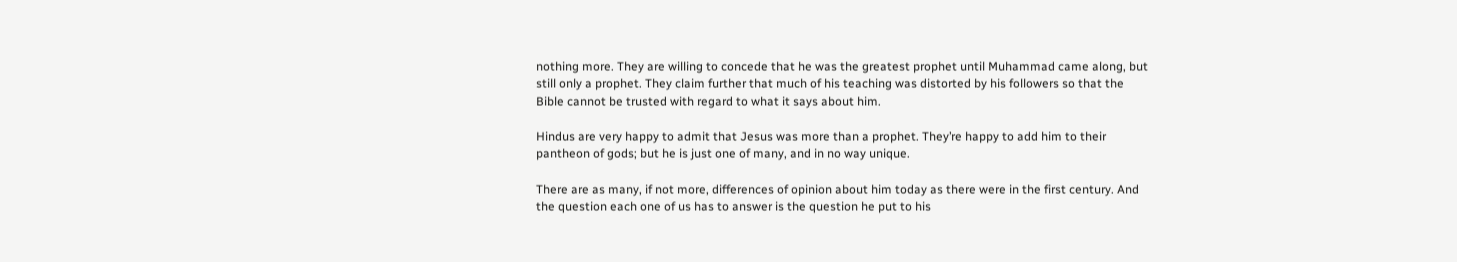nothing more. They are willing to concede that he was the greatest prophet until Muhammad came along, but still only a prophet. They claim further that much of his teaching was distorted by his followers so that the Bible cannot be trusted with regard to what it says about him.

Hindus are very happy to admit that Jesus was more than a prophet. They’re happy to add him to their pantheon of gods; but he is just one of many, and in no way unique.

There are as many, if not more, differences of opinion about him today as there were in the first century. And the question each one of us has to answer is the question he put to his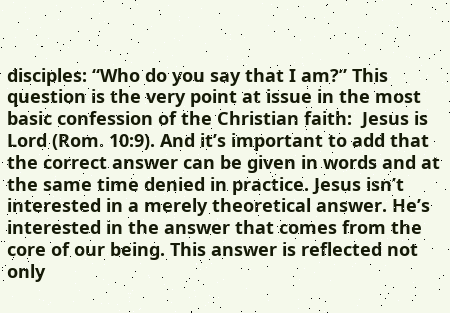disciples: “Who do you say that I am?” This question is the very point at issue in the most basic confession of the Christian faith:  Jesus is Lord (Rom. 10:9). And it’s important to add that the correct answer can be given in words and at the same time denied in practice. Jesus isn’t interested in a merely theoretical answer. He’s interested in the answer that comes from the core of our being. This answer is reflected not only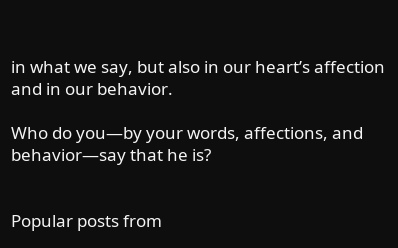in what we say, but also in our heart’s affection and in our behavior.

Who do you—by your words, affections, and behavior—say that he is?


Popular posts from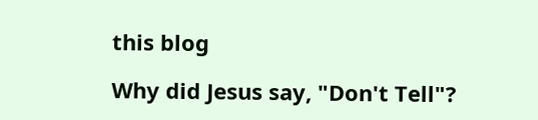this blog

Why did Jesus say, "Don't Tell"?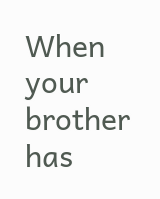When your brother has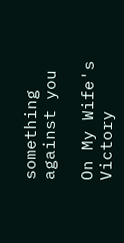something against you

On My Wife's Victory